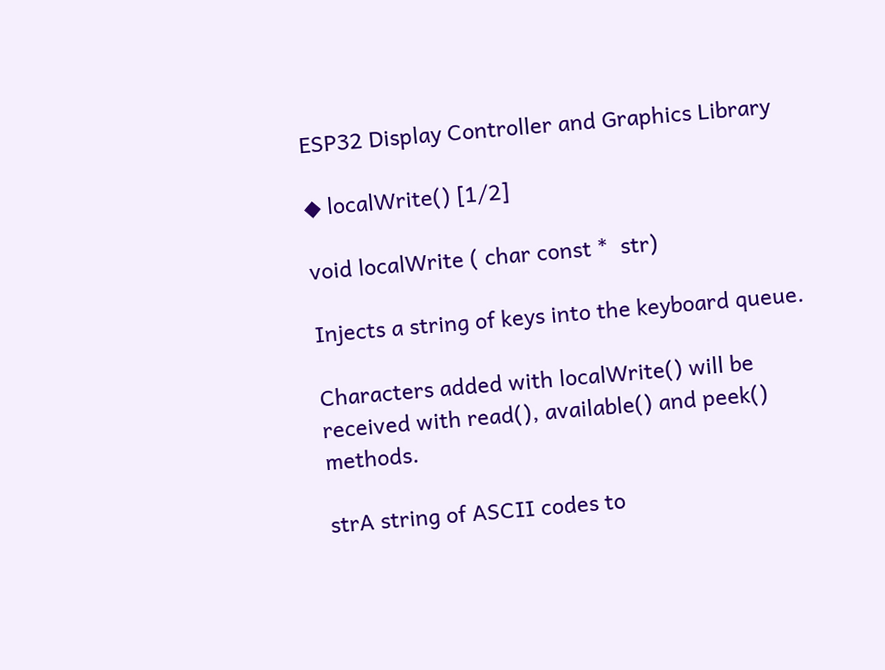ESP32 Display Controller and Graphics Library

◆ localWrite() [1/2]

void localWrite ( char const *  str)

Injects a string of keys into the keyboard queue.

Characters added with localWrite() will be received with read(), available() and peek() methods.

strA string of ASCII codes to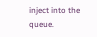inject into the queue.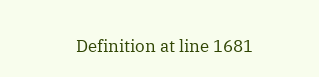Definition at line 1681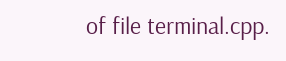of file terminal.cpp.